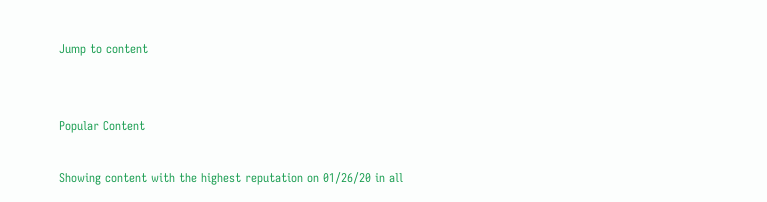Jump to content


Popular Content

Showing content with the highest reputation on 01/26/20 in all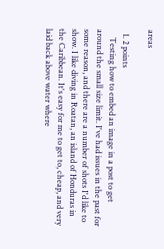areas

  1. 2 points
    Testing how to embed an image in a post to get around the small size limit. I've had issues in the past for some reason, and there are a number of shots I'd like to show. I like diving in Roatan, an island of Honduras in the Caribbean. It's easy for me to get to, cheap, and very laid back above water where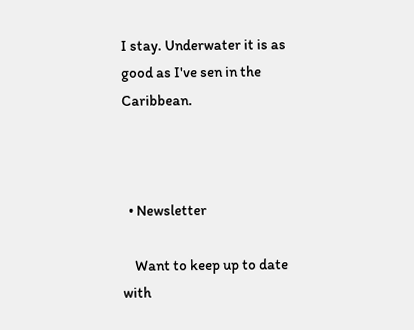I stay. Underwater it is as good as I've sen in the Caribbean.



  • Newsletter

    Want to keep up to date with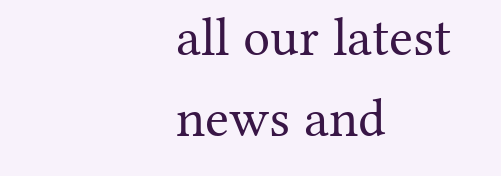all our latest news and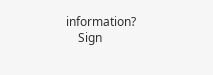information?
    Sign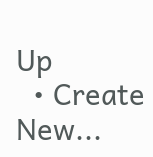Up
  • Create New...